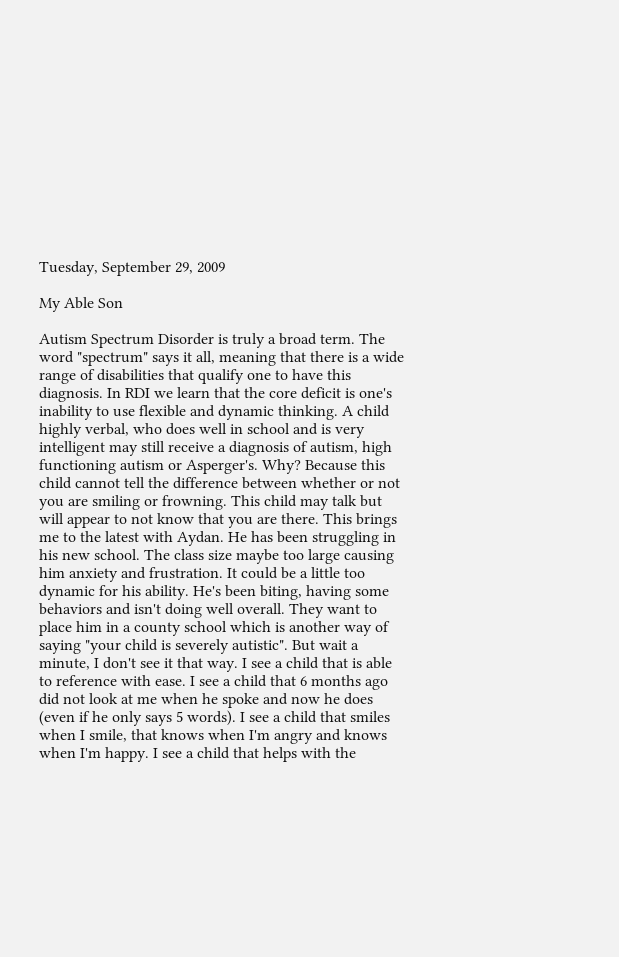Tuesday, September 29, 2009

My Able Son

Autism Spectrum Disorder is truly a broad term. The word "spectrum" says it all, meaning that there is a wide range of disabilities that qualify one to have this diagnosis. In RDI we learn that the core deficit is one's inability to use flexible and dynamic thinking. A child highly verbal, who does well in school and is very intelligent may still receive a diagnosis of autism, high functioning autism or Asperger's. Why? Because this child cannot tell the difference between whether or not you are smiling or frowning. This child may talk but will appear to not know that you are there. This brings me to the latest with Aydan. He has been struggling in his new school. The class size maybe too large causing him anxiety and frustration. It could be a little too dynamic for his ability. He's been biting, having some behaviors and isn't doing well overall. They want to place him in a county school which is another way of saying "your child is severely autistic". But wait a minute, I don't see it that way. I see a child that is able to reference with ease. I see a child that 6 months ago did not look at me when he spoke and now he does (even if he only says 5 words). I see a child that smiles when I smile, that knows when I'm angry and knows when I'm happy. I see a child that helps with the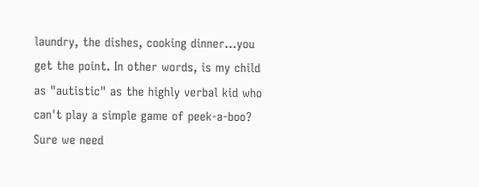laundry, the dishes, cooking dinner...you get the point. In other words, is my child as "autistic" as the highly verbal kid who can't play a simple game of peek-a-boo? Sure we need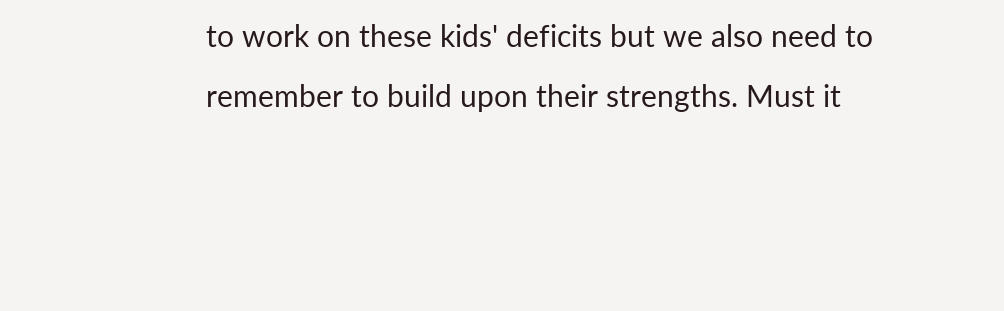to work on these kids' deficits but we also need to remember to build upon their strengths. Must it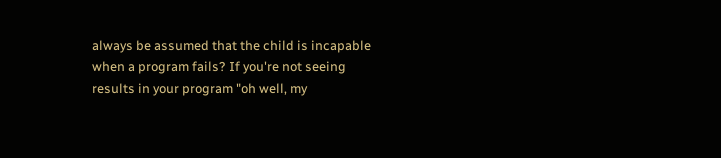always be assumed that the child is incapable when a program fails? If you're not seeing results in your program "oh well, my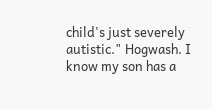child's just severely autistic." Hogwash. I know my son has a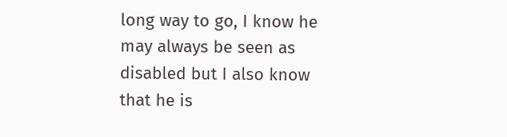long way to go, I know he may always be seen as disabled but I also know that he is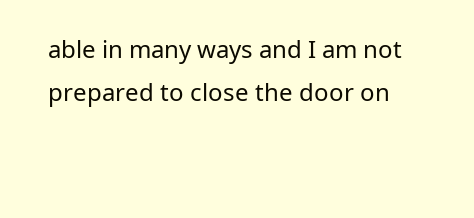able in many ways and I am not prepared to close the door on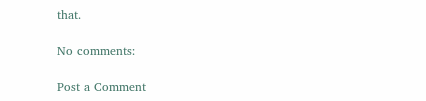that.

No comments:

Post a Comment